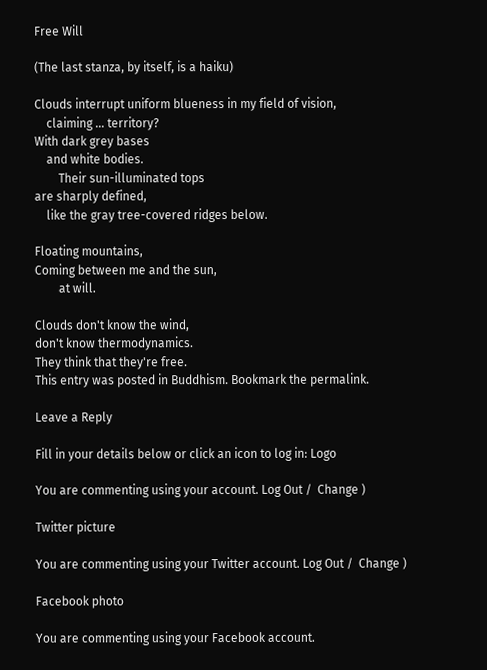Free Will

(The last stanza, by itself, is a haiku)

Clouds interrupt uniform blueness in my field of vision,
    claiming … territory?
With dark grey bases
    and white bodies.
        Their sun-illuminated tops
are sharply defined,
    like the gray tree-covered ridges below.

Floating mountains,
Coming between me and the sun,
        at will.

Clouds don't know the wind,
don't know thermodynamics.
They think that they're free.
This entry was posted in Buddhism. Bookmark the permalink.

Leave a Reply

Fill in your details below or click an icon to log in: Logo

You are commenting using your account. Log Out /  Change )

Twitter picture

You are commenting using your Twitter account. Log Out /  Change )

Facebook photo

You are commenting using your Facebook account.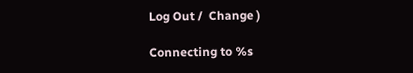Log Out /  Change )

Connecting to %s